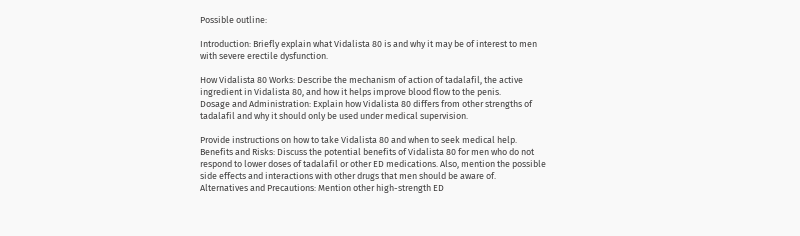Possible outline:

Introduction: Briefly explain what Vidalista 80 is and why it may be of interest to men with severe erectile dysfunction.

How Vidalista 80 Works: Describe the mechanism of action of tadalafil, the active ingredient in Vidalista 80, and how it helps improve blood flow to the penis.
Dosage and Administration: Explain how Vidalista 80 differs from other strengths of tadalafil and why it should only be used under medical supervision.

Provide instructions on how to take Vidalista 80 and when to seek medical help.
Benefits and Risks: Discuss the potential benefits of Vidalista 80 for men who do not respond to lower doses of tadalafil or other ED medications. Also, mention the possible side effects and interactions with other drugs that men should be aware of.
Alternatives and Precautions: Mention other high-strength ED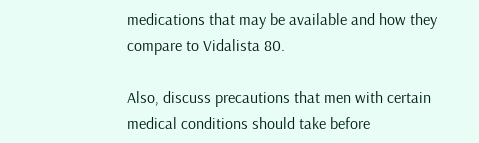medications that may be available and how they compare to Vidalista 80.

Also, discuss precautions that men with certain medical conditions should take before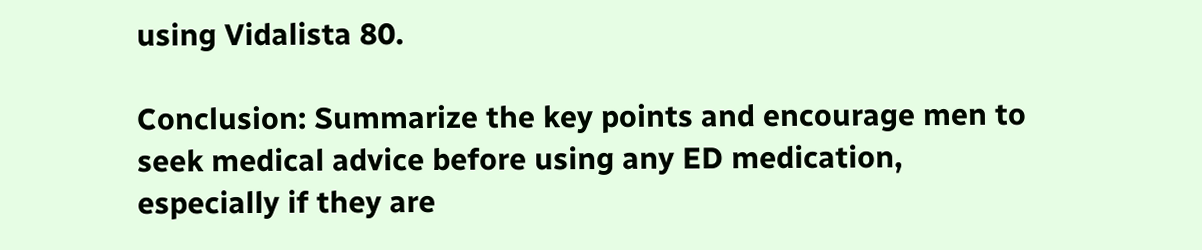using Vidalista 80.

Conclusion: Summarize the key points and encourage men to seek medical advice before using any ED medication, especially if they are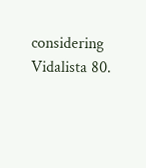considering Vidalista 80.